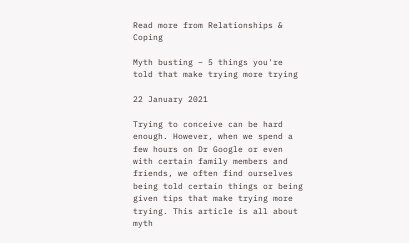Read more from Relationships & Coping

Myth busting – 5 things you're told that make trying more trying

22 January 2021

Trying to conceive can be hard enough. However, when we spend a few hours on Dr Google or even with certain family members and friends, we often find ourselves being told certain things or being given tips that make trying more trying. This article is all about myth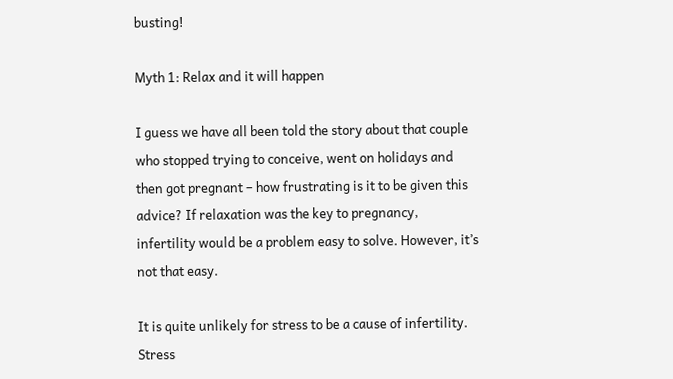busting!

Myth 1: Relax and it will happen

I guess we have all been told the story about that couple who stopped trying to conceive, went on holidays and then got pregnant – how frustrating is it to be given this advice? If relaxation was the key to pregnancy, infertility would be a problem easy to solve. However, it’s not that easy.

It is quite unlikely for stress to be a cause of infertility. Stress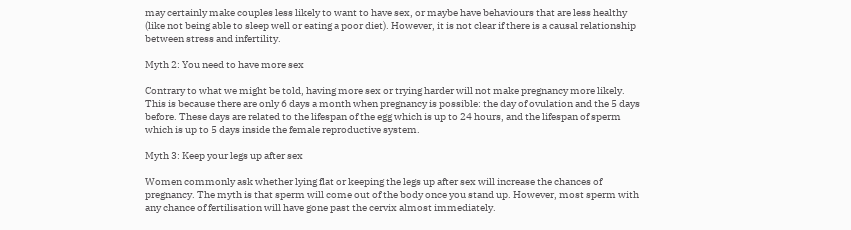may certainly make couples less likely to want to have sex, or maybe have behaviours that are less healthy (like not being able to sleep well or eating a poor diet). However, it is not clear if there is a causal relationship between stress and infertility.

Myth 2: You need to have more sex

Contrary to what we might be told, having more sex or trying harder will not make pregnancy more likely. This is because there are only 6 days a month when pregnancy is possible: the day of ovulation and the 5 days before. These days are related to the lifespan of the egg which is up to 24 hours, and the lifespan of sperm which is up to 5 days inside the female reproductive system.

Myth 3: Keep your legs up after sex

Women commonly ask whether lying flat or keeping the legs up after sex will increase the chances of pregnancy. The myth is that sperm will come out of the body once you stand up. However, most sperm with any chance of fertilisation will have gone past the cervix almost immediately.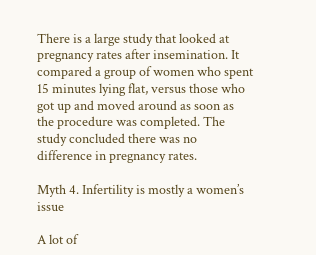There is a large study that looked at pregnancy rates after insemination. It compared a group of women who spent 15 minutes lying flat, versus those who got up and moved around as soon as the procedure was completed. The study concluded there was no difference in pregnancy rates.

Myth 4. Infertility is mostly a women’s issue

A lot of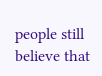people still believe that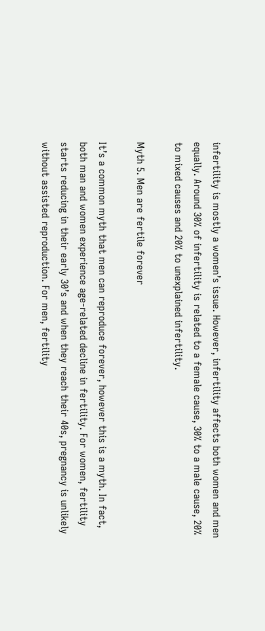infertility is mostly a women’s issue. However, infertility affects both women and men equally. Around 30% of infertility is related to a female cause, 30% to a male cause, 20% to mixed causes and 20% to unexplained infertility.

Myth 5. Men are fertile forever

It’s a common myth that men can reproduce forever, however this is a myth. In fact, both man and women experience age-related decline in fertility. For women, fertility starts reducing in their early 30’s and when they reach their 40s, pregnancy is unlikely without assisted reproduction. For men, fertility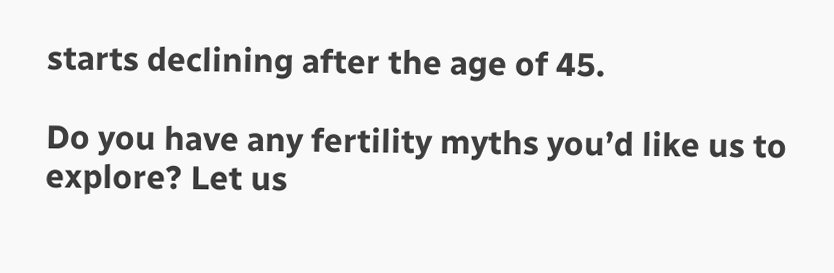starts declining after the age of 45.

Do you have any fertility myths you’d like us to explore? Let us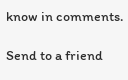know in comments.

Send to a friend